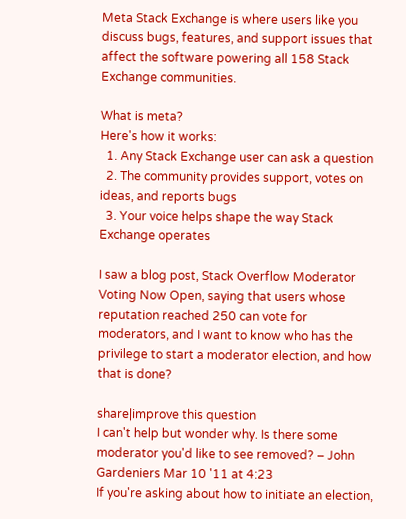Meta Stack Exchange is where users like you discuss bugs, features, and support issues that affect the software powering all 158 Stack Exchange communities.

What is meta?
Here's how it works:
  1. Any Stack Exchange user can ask a question
  2. The community provides support, votes on ideas, and reports bugs
  3. Your voice helps shape the way Stack Exchange operates

I saw a blog post, Stack Overflow Moderator Voting Now Open, saying that users whose reputation reached 250 can vote for moderators, and I want to know who has the privilege to start a moderator election, and how that is done?

share|improve this question
I can't help but wonder why. Is there some moderator you'd like to see removed? – John Gardeniers Mar 10 '11 at 4:23
If you're asking about how to initiate an election,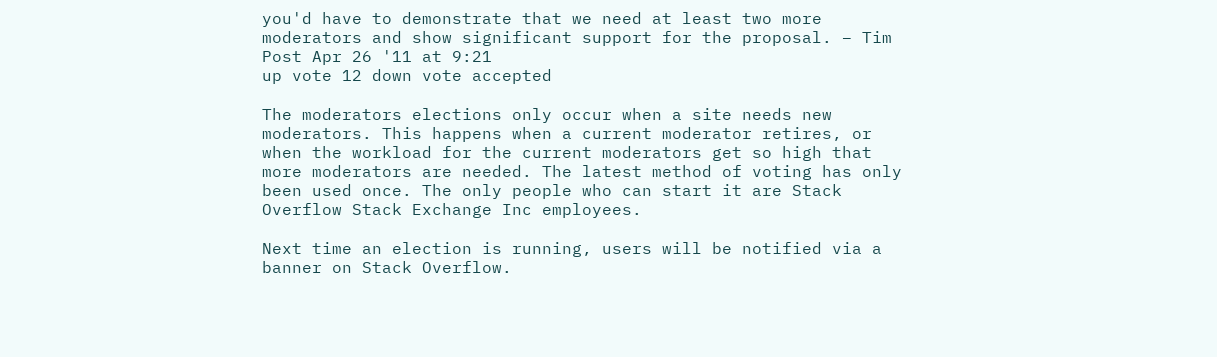you'd have to demonstrate that we need at least two more moderators and show significant support for the proposal. – Tim Post Apr 26 '11 at 9:21
up vote 12 down vote accepted

The moderators elections only occur when a site needs new moderators. This happens when a current moderator retires, or when the workload for the current moderators get so high that more moderators are needed. The latest method of voting has only been used once. The only people who can start it are Stack Overflow Stack Exchange Inc employees.

Next time an election is running, users will be notified via a banner on Stack Overflow.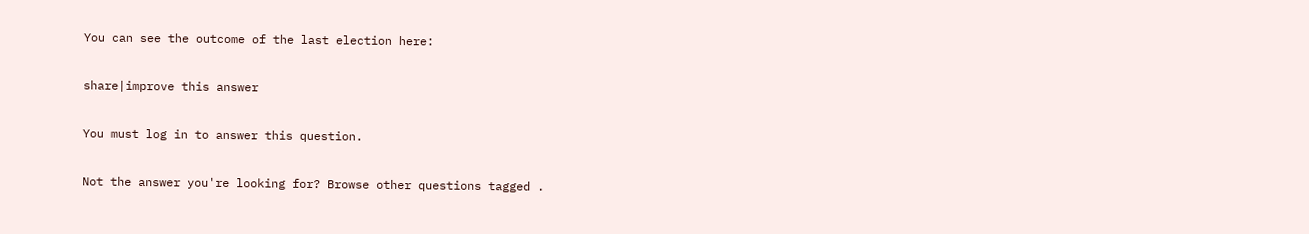You can see the outcome of the last election here:

share|improve this answer

You must log in to answer this question.

Not the answer you're looking for? Browse other questions tagged .